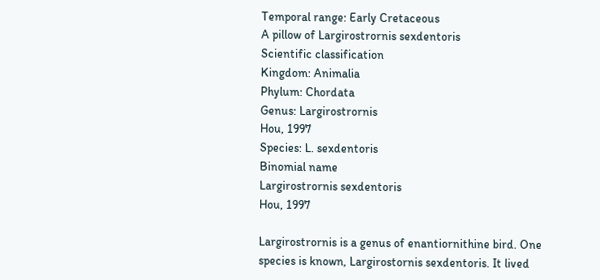Temporal range: Early Cretaceous
A pillow of Largirostrornis sexdentoris
Scientific classification
Kingdom: Animalia
Phylum: Chordata
Genus: Largirostrornis
Hou, 1997
Species: L. sexdentoris
Binomial name
Largirostrornis sexdentoris
Hou, 1997

Largirostrornis is a genus of enantiornithine bird. One species is known, Largirostornis sexdentoris. It lived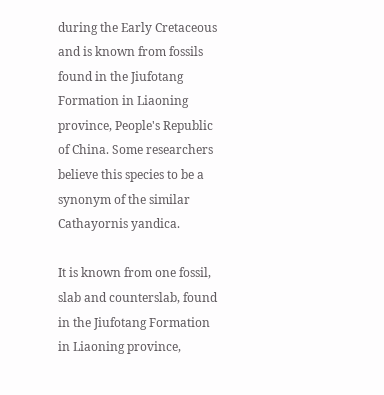during the Early Cretaceous and is known from fossils found in the Jiufotang Formation in Liaoning province, People's Republic of China. Some researchers believe this species to be a synonym of the similar Cathayornis yandica.

It is known from one fossil, slab and counterslab, found in the Jiufotang Formation in Liaoning province,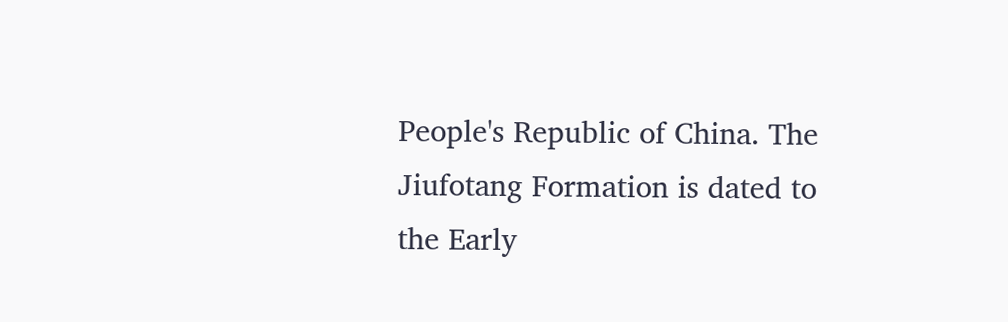People's Republic of China. The Jiufotang Formation is dated to the Early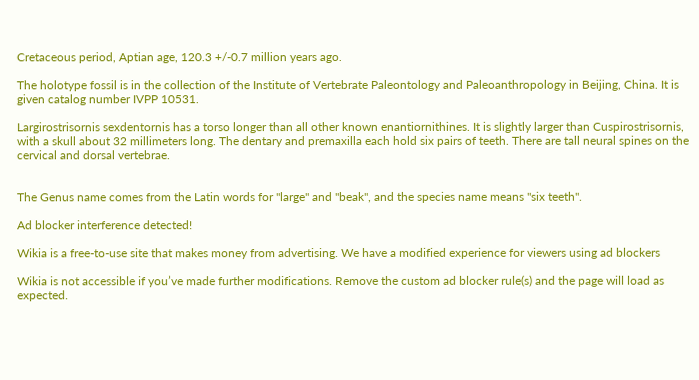Cretaceous period, Aptian age, 120.3 +/-0.7 million years ago.

The holotype fossil is in the collection of the Institute of Vertebrate Paleontology and Paleoanthropology in Beijing, China. It is given catalog number IVPP 10531.

Largirostrisornis sexdentornis has a torso longer than all other known enantiornithines. It is slightly larger than Cuspirostrisornis, with a skull about 32 millimeters long. The dentary and premaxilla each hold six pairs of teeth. There are tall neural spines on the cervical and dorsal vertebrae.


The Genus name comes from the Latin words for "large" and "beak", and the species name means "six teeth".

Ad blocker interference detected!

Wikia is a free-to-use site that makes money from advertising. We have a modified experience for viewers using ad blockers

Wikia is not accessible if you’ve made further modifications. Remove the custom ad blocker rule(s) and the page will load as expected.